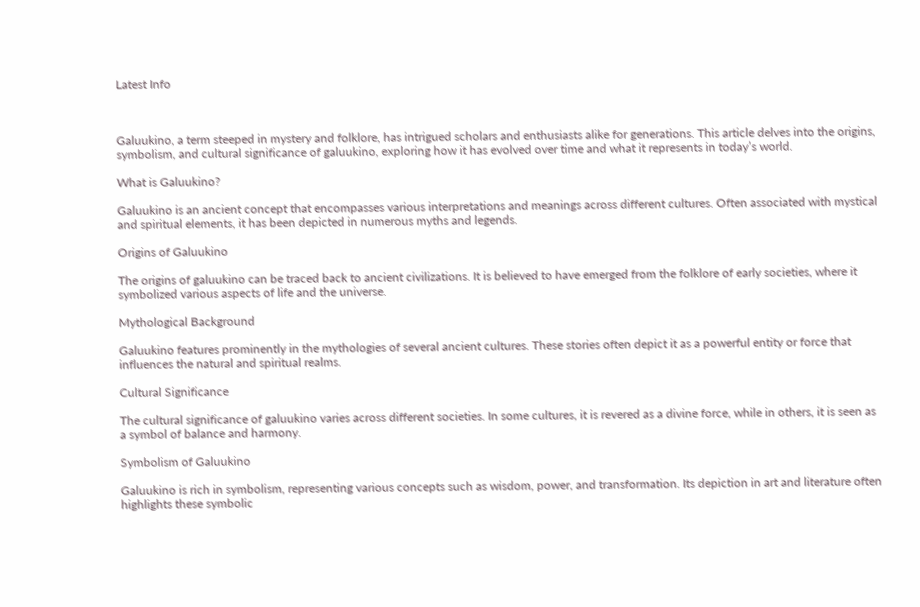Latest Info



Galuukino, a term steeped in mystery and folklore, has intrigued scholars and enthusiasts alike for generations. This article delves into the origins, symbolism, and cultural significance of galuukino, exploring how it has evolved over time and what it represents in today’s world.

What is Galuukino?

Galuukino is an ancient concept that encompasses various interpretations and meanings across different cultures. Often associated with mystical and spiritual elements, it has been depicted in numerous myths and legends.

Origins of Galuukino

The origins of galuukino can be traced back to ancient civilizations. It is believed to have emerged from the folklore of early societies, where it symbolized various aspects of life and the universe.

Mythological Background

Galuukino features prominently in the mythologies of several ancient cultures. These stories often depict it as a powerful entity or force that influences the natural and spiritual realms.

Cultural Significance

The cultural significance of galuukino varies across different societies. In some cultures, it is revered as a divine force, while in others, it is seen as a symbol of balance and harmony.

Symbolism of Galuukino

Galuukino is rich in symbolism, representing various concepts such as wisdom, power, and transformation. Its depiction in art and literature often highlights these symbolic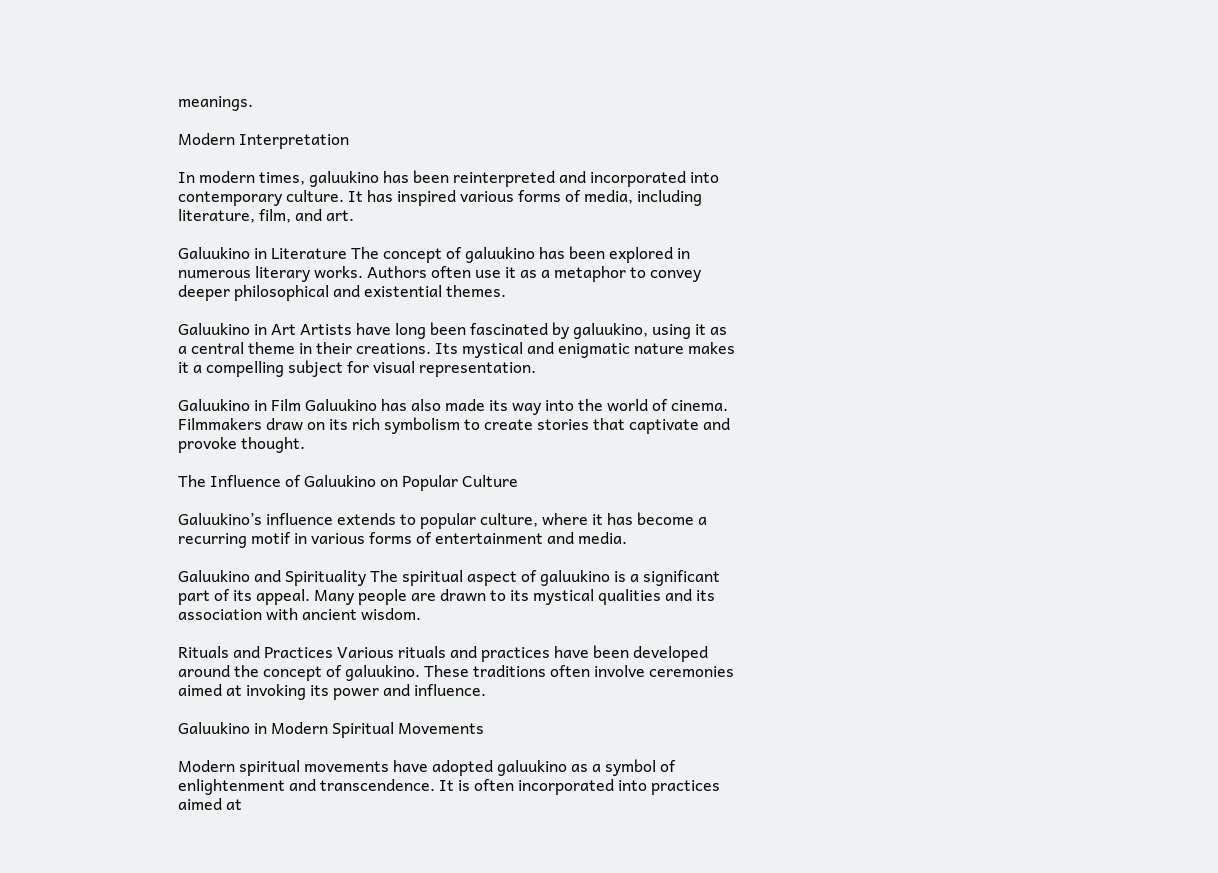meanings.

Modern Interpretation

In modern times, galuukino has been reinterpreted and incorporated into contemporary culture. It has inspired various forms of media, including literature, film, and art.

Galuukino in Literature The concept of galuukino has been explored in numerous literary works. Authors often use it as a metaphor to convey deeper philosophical and existential themes.

Galuukino in Art Artists have long been fascinated by galuukino, using it as a central theme in their creations. Its mystical and enigmatic nature makes it a compelling subject for visual representation.

Galuukino in Film Galuukino has also made its way into the world of cinema. Filmmakers draw on its rich symbolism to create stories that captivate and provoke thought.

The Influence of Galuukino on Popular Culture

Galuukino’s influence extends to popular culture, where it has become a recurring motif in various forms of entertainment and media.

Galuukino and Spirituality The spiritual aspect of galuukino is a significant part of its appeal. Many people are drawn to its mystical qualities and its association with ancient wisdom.

Rituals and Practices Various rituals and practices have been developed around the concept of galuukino. These traditions often involve ceremonies aimed at invoking its power and influence.

Galuukino in Modern Spiritual Movements

Modern spiritual movements have adopted galuukino as a symbol of enlightenment and transcendence. It is often incorporated into practices aimed at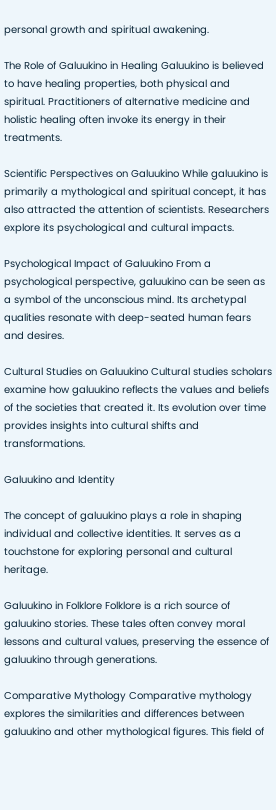personal growth and spiritual awakening.

The Role of Galuukino in Healing Galuukino is believed to have healing properties, both physical and spiritual. Practitioners of alternative medicine and holistic healing often invoke its energy in their treatments.

Scientific Perspectives on Galuukino While galuukino is primarily a mythological and spiritual concept, it has also attracted the attention of scientists. Researchers explore its psychological and cultural impacts.

Psychological Impact of Galuukino From a psychological perspective, galuukino can be seen as a symbol of the unconscious mind. Its archetypal qualities resonate with deep-seated human fears and desires.

Cultural Studies on Galuukino Cultural studies scholars examine how galuukino reflects the values and beliefs of the societies that created it. Its evolution over time provides insights into cultural shifts and transformations.

Galuukino and Identity

The concept of galuukino plays a role in shaping individual and collective identities. It serves as a touchstone for exploring personal and cultural heritage.

Galuukino in Folklore Folklore is a rich source of galuukino stories. These tales often convey moral lessons and cultural values, preserving the essence of galuukino through generations.

Comparative Mythology Comparative mythology explores the similarities and differences between galuukino and other mythological figures. This field of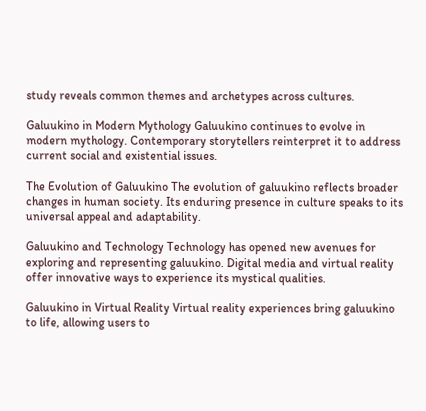study reveals common themes and archetypes across cultures.

Galuukino in Modern Mythology Galuukino continues to evolve in modern mythology. Contemporary storytellers reinterpret it to address current social and existential issues.

The Evolution of Galuukino The evolution of galuukino reflects broader changes in human society. Its enduring presence in culture speaks to its universal appeal and adaptability.

Galuukino and Technology Technology has opened new avenues for exploring and representing galuukino. Digital media and virtual reality offer innovative ways to experience its mystical qualities.

Galuukino in Virtual Reality Virtual reality experiences bring galuukino to life, allowing users to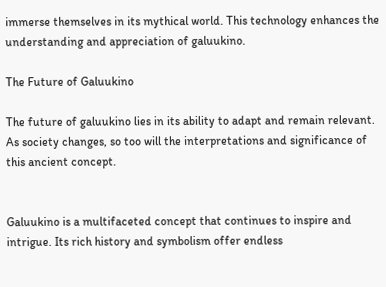immerse themselves in its mythical world. This technology enhances the understanding and appreciation of galuukino.

The Future of Galuukino

The future of galuukino lies in its ability to adapt and remain relevant. As society changes, so too will the interpretations and significance of this ancient concept.


Galuukino is a multifaceted concept that continues to inspire and intrigue. Its rich history and symbolism offer endless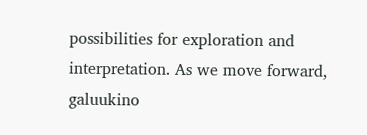possibilities for exploration and interpretation. As we move forward, galuukino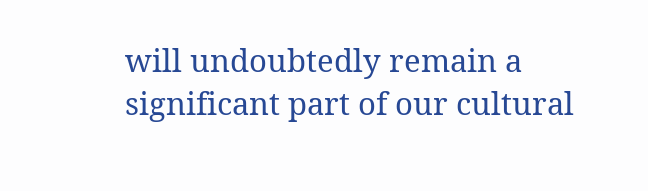will undoubtedly remain a significant part of our cultural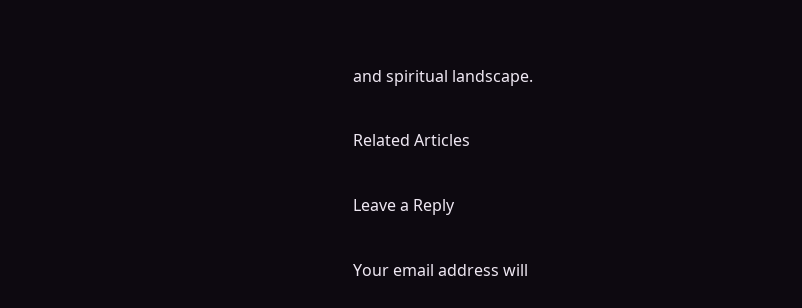and spiritual landscape.

Related Articles

Leave a Reply

Your email address will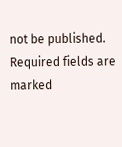not be published. Required fields are marked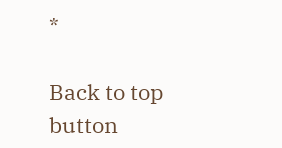*

Back to top button